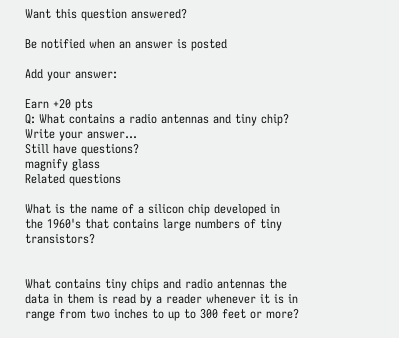Want this question answered?

Be notified when an answer is posted

Add your answer:

Earn +20 pts
Q: What contains a radio antennas and tiny chip?
Write your answer...
Still have questions?
magnify glass
Related questions

What is the name of a silicon chip developed in the 1960's that contains large numbers of tiny transistors?


What contains tiny chips and radio antennas the data in them is read by a reader whenever it is in range from two inches to up to 300 feet or more?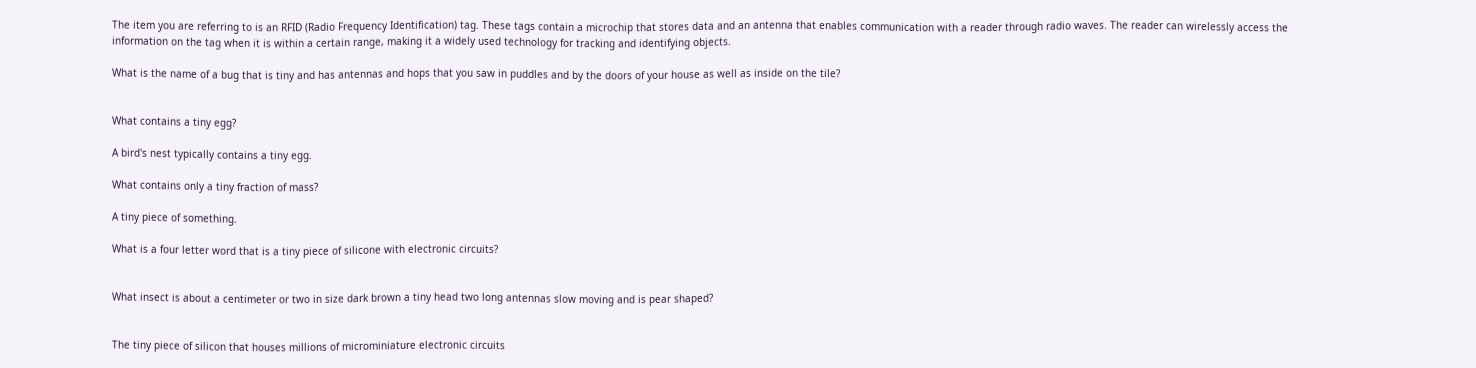The item you are referring to is an RFID (Radio Frequency Identification) tag. These tags contain a microchip that stores data and an antenna that enables communication with a reader through radio waves. The reader can wirelessly access the information on the tag when it is within a certain range, making it a widely used technology for tracking and identifying objects.

What is the name of a bug that is tiny and has antennas and hops that you saw in puddles and by the doors of your house as well as inside on the tile?


What contains a tiny egg?

A bird's nest typically contains a tiny egg.

What contains only a tiny fraction of mass?

A tiny piece of something.

What is a four letter word that is a tiny piece of silicone with electronic circuits?


What insect is about a centimeter or two in size dark brown a tiny head two long antennas slow moving and is pear shaped?


The tiny piece of silicon that houses millions of microminiature electronic circuits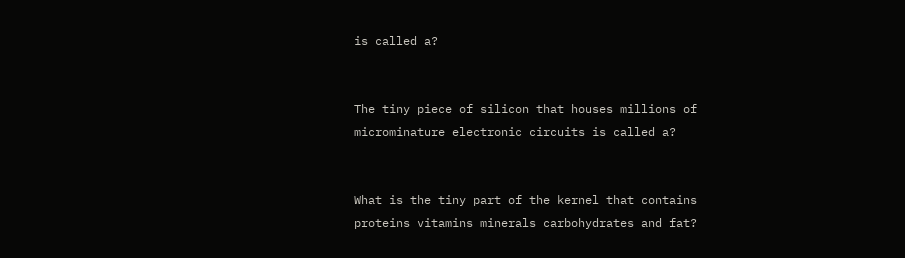is called a?


The tiny piece of silicon that houses millions of microminature electronic circuits is called a?


What is the tiny part of the kernel that contains proteins vitamins minerals carbohydrates and fat?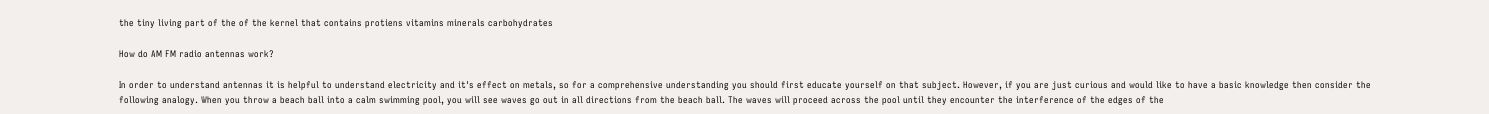the tiny living part of the of the kernel that contains protiens vitamins minerals carbohydrates

How do AM FM radio antennas work?

In order to understand antennas it is helpful to understand electricity and it's effect on metals, so for a comprehensive understanding you should first educate yourself on that subject. However, if you are just curious and would like to have a basic knowledge then consider the following analogy. When you throw a beach ball into a calm swimming pool, you will see waves go out in all directions from the beach ball. The waves will proceed across the pool until they encounter the interference of the edges of the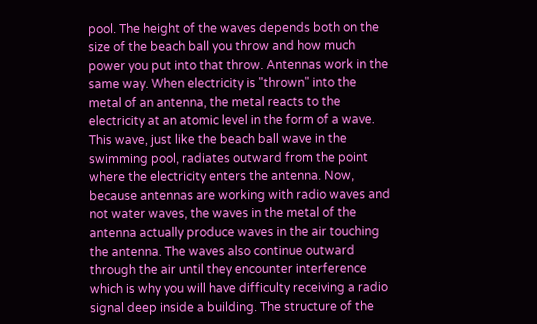pool. The height of the waves depends both on the size of the beach ball you throw and how much power you put into that throw. Antennas work in the same way. When electricity is "thrown" into the metal of an antenna, the metal reacts to the electricity at an atomic level in the form of a wave. This wave, just like the beach ball wave in the swimming pool, radiates outward from the point where the electricity enters the antenna. Now, because antennas are working with radio waves and not water waves, the waves in the metal of the antenna actually produce waves in the air touching the antenna. The waves also continue outward through the air until they encounter interference which is why you will have difficulty receiving a radio signal deep inside a building. The structure of the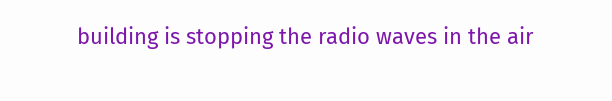building is stopping the radio waves in the air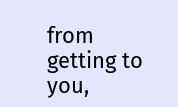from getting to you,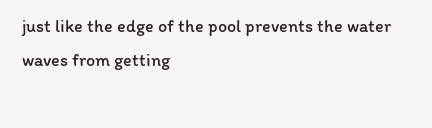just like the edge of the pool prevents the water waves from getting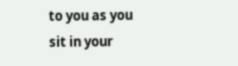to you as you sit in your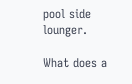pool side lounger.

What does a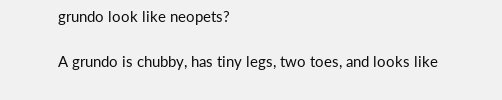grundo look like neopets?

A grundo is chubby, has tiny legs, two toes, and looks like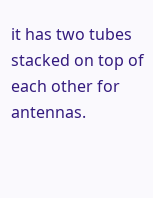it has two tubes stacked on top of each other for antennas.